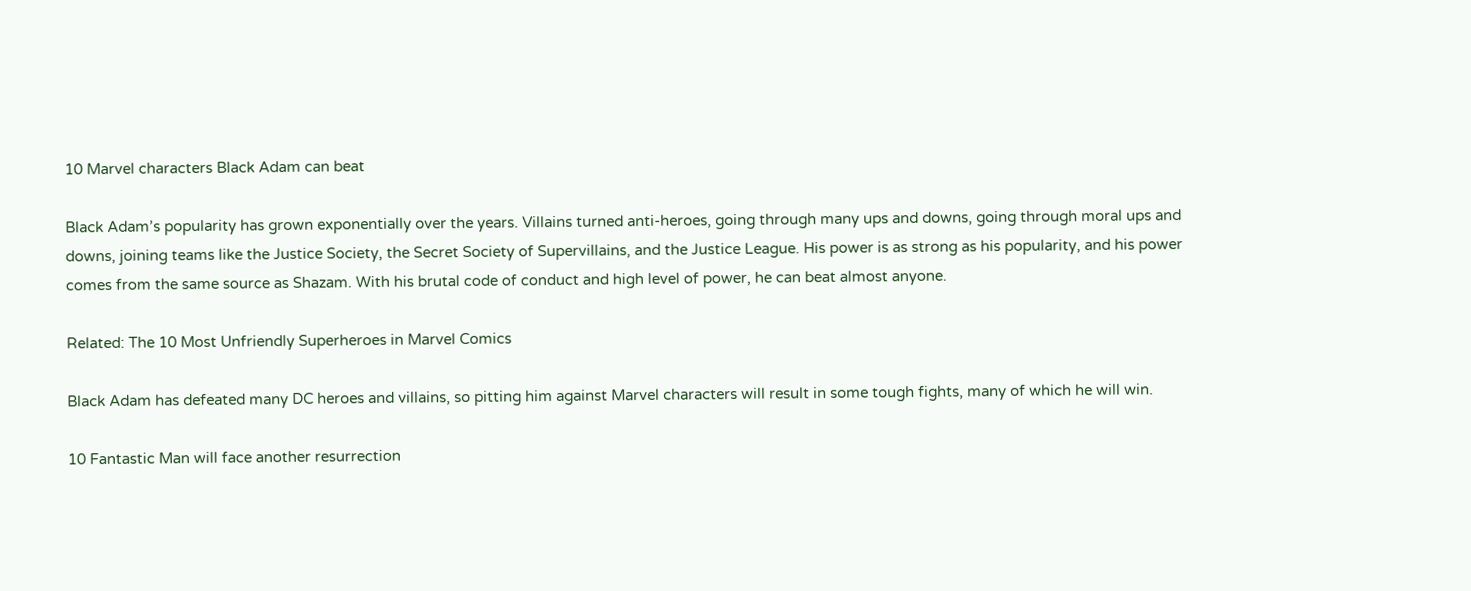10 Marvel characters Black Adam can beat

Black Adam’s popularity has grown exponentially over the years. Villains turned anti-heroes, going through many ups and downs, going through moral ups and downs, joining teams like the Justice Society, the Secret Society of Supervillains, and the Justice League. His power is as strong as his popularity, and his power comes from the same source as Shazam. With his brutal code of conduct and high level of power, he can beat almost anyone.

Related: The 10 Most Unfriendly Superheroes in Marvel Comics

Black Adam has defeated many DC heroes and villains, so pitting him against Marvel characters will result in some tough fights, many of which he will win.

10 Fantastic Man will face another resurrection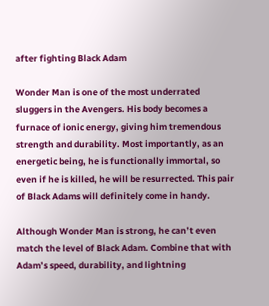after fighting Black Adam

Wonder Man is one of the most underrated sluggers in the Avengers. His body becomes a furnace of ionic energy, giving him tremendous strength and durability. Most importantly, as an energetic being, he is functionally immortal, so even if he is killed, he will be resurrected. This pair of Black Adams will definitely come in handy.

Although Wonder Man is strong, he can’t even match the level of Black Adam. Combine that with Adam’s speed, durability, and lightning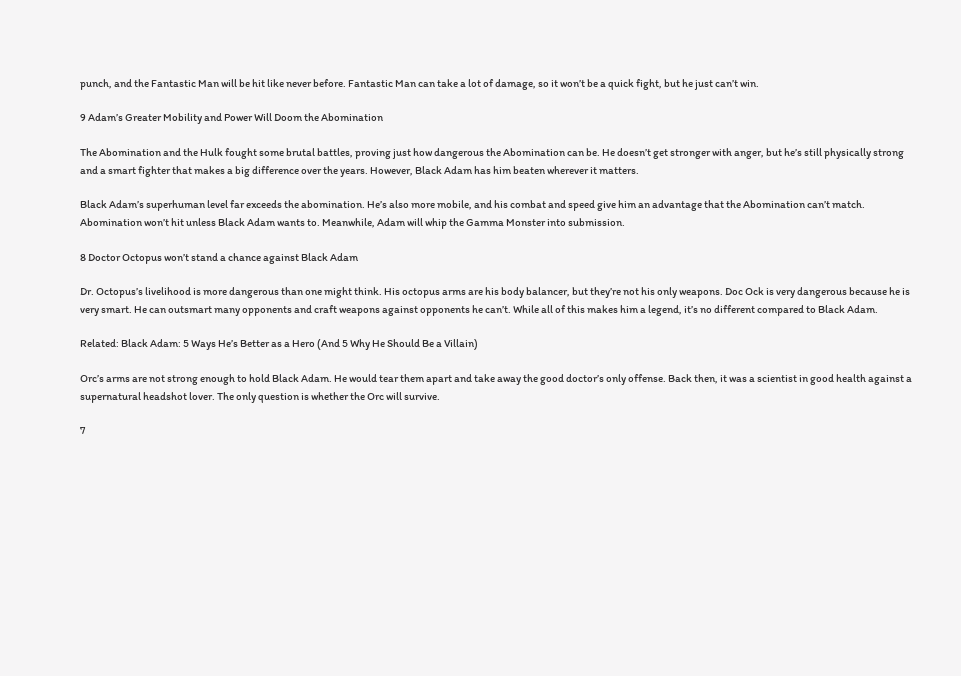punch, and the Fantastic Man will be hit like never before. Fantastic Man can take a lot of damage, so it won’t be a quick fight, but he just can’t win.

9 Adam’s Greater Mobility and Power Will Doom the Abomination

The Abomination and the Hulk fought some brutal battles, proving just how dangerous the Abomination can be. He doesn’t get stronger with anger, but he’s still physically strong and a smart fighter that makes a big difference over the years. However, Black Adam has him beaten wherever it matters.

Black Adam’s superhuman level far exceeds the abomination. He’s also more mobile, and his combat and speed give him an advantage that the Abomination can’t match. Abomination won’t hit unless Black Adam wants to. Meanwhile, Adam will whip the Gamma Monster into submission.

8 Doctor Octopus won’t stand a chance against Black Adam

Dr. Octopus’s livelihood is more dangerous than one might think. His octopus arms are his body balancer, but they’re not his only weapons. Doc Ock is very dangerous because he is very smart. He can outsmart many opponents and craft weapons against opponents he can’t. While all of this makes him a legend, it’s no different compared to Black Adam.

Related: Black Adam: 5 Ways He’s Better as a Hero (And 5 Why He Should Be a Villain)

Orc’s arms are not strong enough to hold Black Adam. He would tear them apart and take away the good doctor’s only offense. Back then, it was a scientist in good health against a supernatural headshot lover. The only question is whether the Orc will survive.

7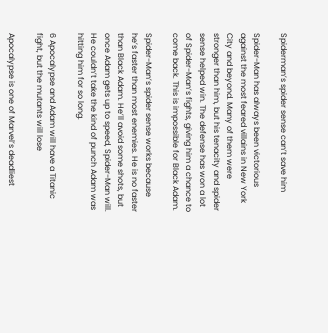Spiderman’s spider sense can’t save him

Spider-Man has always been victorious against the most feared villains in New York City and beyond. Many of them were stronger than him, but his tenacity and spider sense helped win. The defense has won a lot of Spider-Man’s fights, giving him a chance to come back. This is impossible for Black Adam.

Spider-Man’s spider sense works because he’s faster than most enemies. He is no faster than Black Adam. He’ll avoid some shots, but once Adam gets up to speed, Spider-Man will. He couldn’t take the kind of punch Adam was hitting him for so long.

6 Apocalypse and Adam will have a Titanic fight, but the mutants will lose

Apocalypse is one of Marvel’s deadliest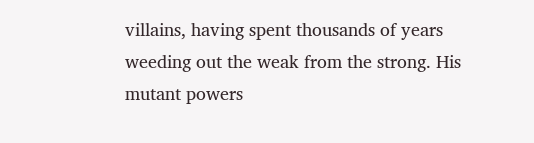villains, having spent thousands of years weeding out the weak from the strong. His mutant powers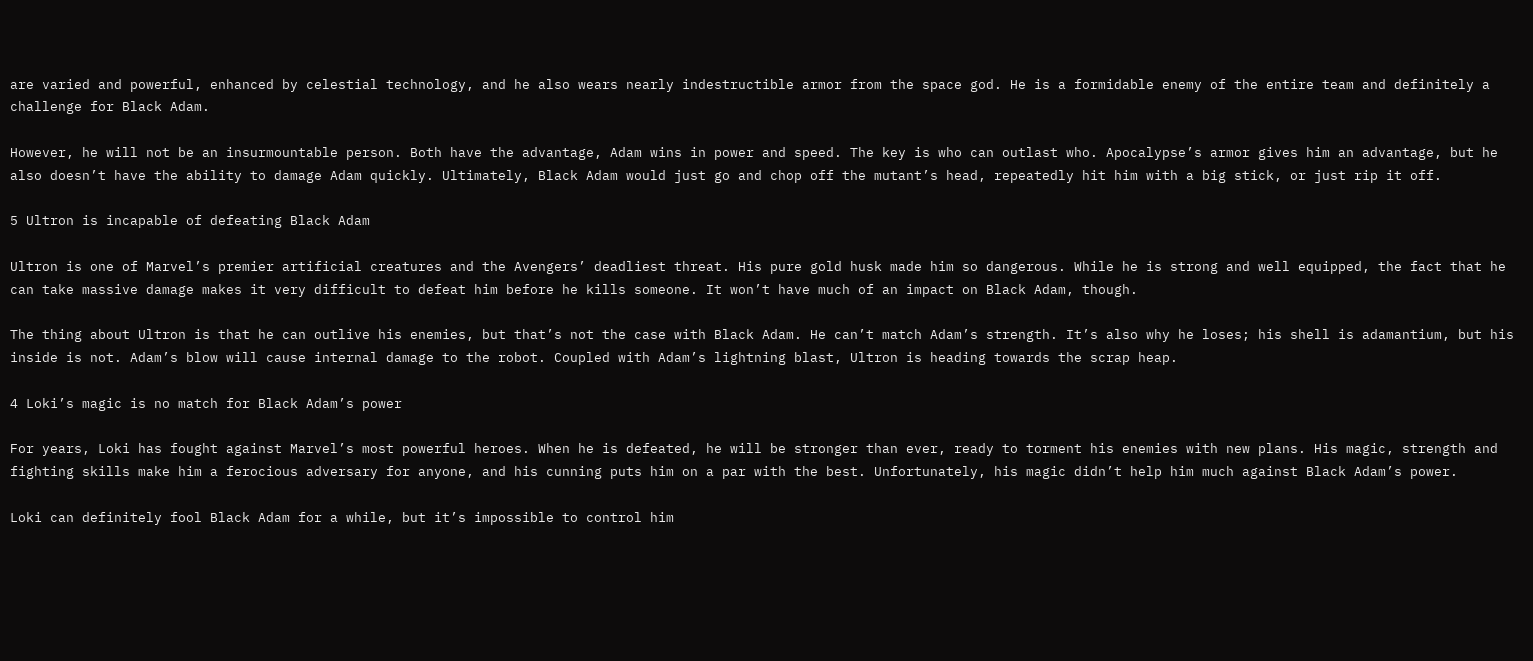are varied and powerful, enhanced by celestial technology, and he also wears nearly indestructible armor from the space god. He is a formidable enemy of the entire team and definitely a challenge for Black Adam.

However, he will not be an insurmountable person. Both have the advantage, Adam wins in power and speed. The key is who can outlast who. Apocalypse’s armor gives him an advantage, but he also doesn’t have the ability to damage Adam quickly. Ultimately, Black Adam would just go and chop off the mutant’s head, repeatedly hit him with a big stick, or just rip it off.

5 Ultron is incapable of defeating Black Adam

Ultron is one of Marvel’s premier artificial creatures and the Avengers’ deadliest threat. His pure gold husk made him so dangerous. While he is strong and well equipped, the fact that he can take massive damage makes it very difficult to defeat him before he kills someone. It won’t have much of an impact on Black Adam, though.

The thing about Ultron is that he can outlive his enemies, but that’s not the case with Black Adam. He can’t match Adam’s strength. It’s also why he loses; his shell is adamantium, but his inside is not. Adam’s blow will cause internal damage to the robot. Coupled with Adam’s lightning blast, Ultron is heading towards the scrap heap.

4 Loki’s magic is no match for Black Adam’s power

For years, Loki has fought against Marvel’s most powerful heroes. When he is defeated, he will be stronger than ever, ready to torment his enemies with new plans. His magic, strength and fighting skills make him a ferocious adversary for anyone, and his cunning puts him on a par with the best. Unfortunately, his magic didn’t help him much against Black Adam’s power.

Loki can definitely fool Black Adam for a while, but it’s impossible to control him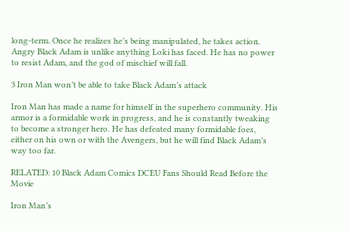long-term. Once he realizes he’s being manipulated, he takes action. Angry Black Adam is unlike anything Loki has faced. He has no power to resist Adam, and the god of mischief will fall.

3 Iron Man won’t be able to take Black Adam’s attack

Iron Man has made a name for himself in the superhero community. His armor is a formidable work in progress, and he is constantly tweaking to become a stronger hero. He has defeated many formidable foes, either on his own or with the Avengers, but he will find Black Adam’s way too far.

RELATED: 10 Black Adam Comics DCEU Fans Should Read Before the Movie

Iron Man’s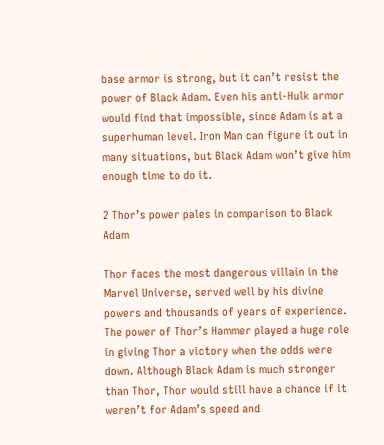base armor is strong, but it can’t resist the power of Black Adam. Even his anti-Hulk armor would find that impossible, since Adam is at a superhuman level. Iron Man can figure it out in many situations, but Black Adam won’t give him enough time to do it.

2 Thor’s power pales in comparison to Black Adam

Thor faces the most dangerous villain in the Marvel Universe, served well by his divine powers and thousands of years of experience. The power of Thor’s Hammer played a huge role in giving Thor a victory when the odds were down. Although Black Adam is much stronger than Thor, Thor would still have a chance if it weren’t for Adam’s speed and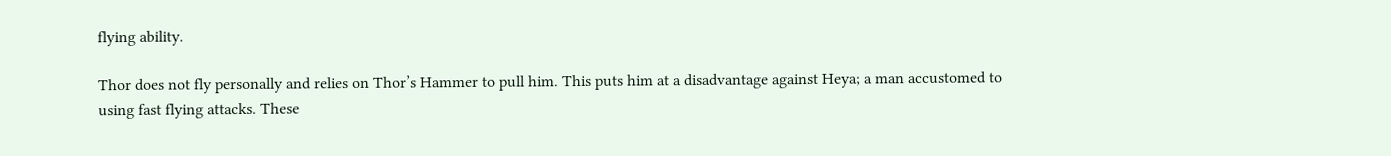flying ability.

Thor does not fly personally and relies on Thor’s Hammer to pull him. This puts him at a disadvantage against Heya; a man accustomed to using fast flying attacks. These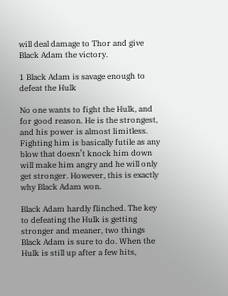will deal damage to Thor and give Black Adam the victory.

1 Black Adam is savage enough to defeat the Hulk

No one wants to fight the Hulk, and for good reason. He is the strongest, and his power is almost limitless. Fighting him is basically futile as any blow that doesn’t knock him down will make him angry and he will only get stronger. However, this is exactly why Black Adam won.

Black Adam hardly flinched. The key to defeating the Hulk is getting stronger and meaner, two things Black Adam is sure to do. When the Hulk is still up after a few hits,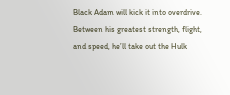Black Adam will kick it into overdrive. Between his greatest strength, flight, and speed, he’ll take out the Hulk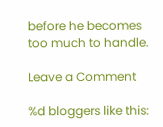before he becomes too much to handle.

Leave a Comment

%d bloggers like this: